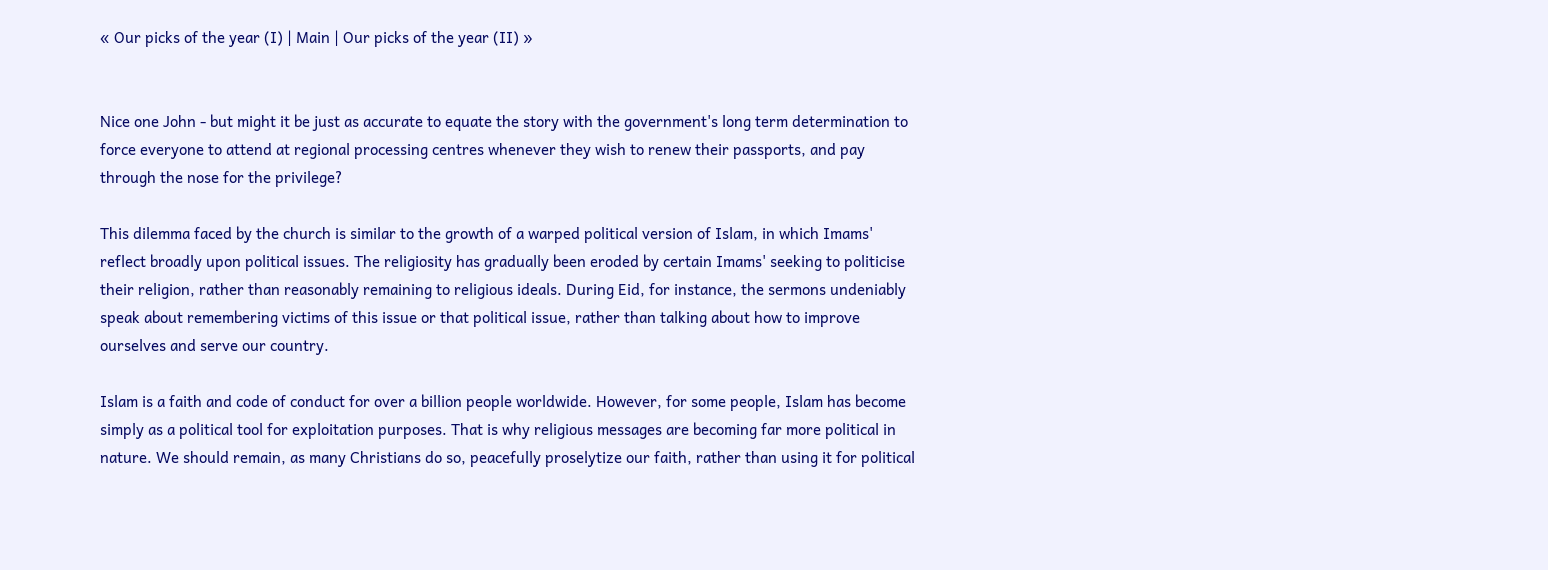« Our picks of the year (I) | Main | Our picks of the year (II) »


Nice one John - but might it be just as accurate to equate the story with the government's long term determination to force everyone to attend at regional processing centres whenever they wish to renew their passports, and pay through the nose for the privilege?

This dilemma faced by the church is similar to the growth of a warped political version of Islam, in which Imams' reflect broadly upon political issues. The religiosity has gradually been eroded by certain Imams' seeking to politicise their religion, rather than reasonably remaining to religious ideals. During Eid, for instance, the sermons undeniably speak about remembering victims of this issue or that political issue, rather than talking about how to improve ourselves and serve our country.

Islam is a faith and code of conduct for over a billion people worldwide. However, for some people, Islam has become simply as a political tool for exploitation purposes. That is why religious messages are becoming far more political in nature. We should remain, as many Christians do so, peacefully proselytize our faith, rather than using it for political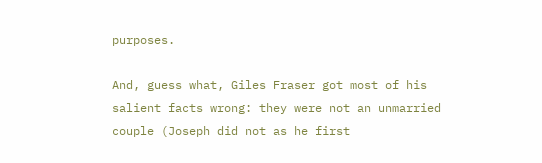purposes.

And, guess what, Giles Fraser got most of his salient facts wrong: they were not an unmarried couple (Joseph did not as he first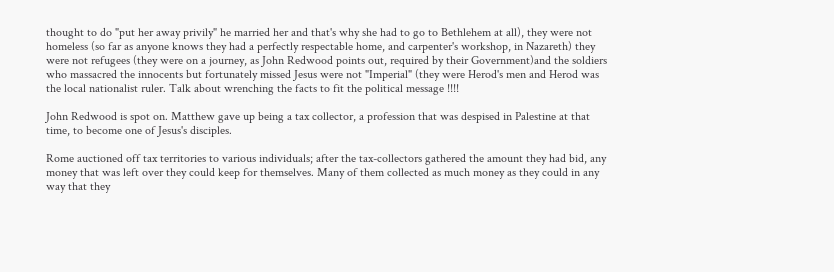thought to do "put her away privily" he married her and that's why she had to go to Bethlehem at all), they were not homeless (so far as anyone knows they had a perfectly respectable home, and carpenter's workshop, in Nazareth) they were not refugees (they were on a journey, as John Redwood points out, required by their Government)and the soldiers who massacred the innocents but fortunately missed Jesus were not "Imperial" (they were Herod's men and Herod was the local nationalist ruler. Talk about wrenching the facts to fit the political message !!!!

John Redwood is spot on. Matthew gave up being a tax collector, a profession that was despised in Palestine at that time, to become one of Jesus's disciples.

Rome auctioned off tax territories to various individuals; after the tax-collectors gathered the amount they had bid, any money that was left over they could keep for themselves. Many of them collected as much money as they could in any way that they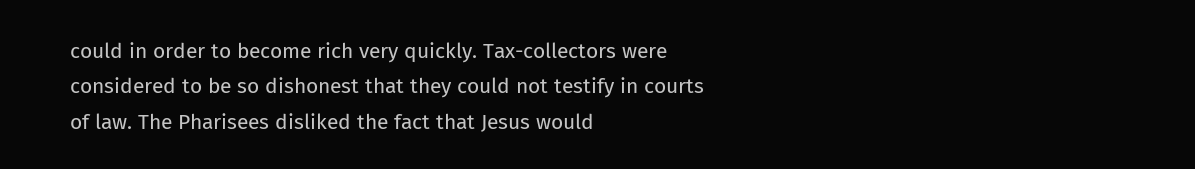could in order to become rich very quickly. Tax-collectors were considered to be so dishonest that they could not testify in courts of law. The Pharisees disliked the fact that Jesus would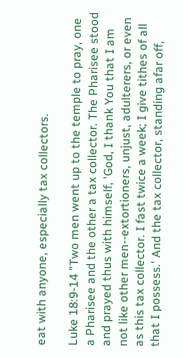eat with anyone, especially tax collectors.

Luke 18:9-14 "Two men went up to the temple to pray, one a Pharisee and the other a tax collector. The Pharisee stood and prayed thus with himself, 'God, I thank You that I am not like other men--extortioners, unjust, adulterers, or even as this tax collector. I fast twice a week; I give tithes of all that I possess.' And the tax collector, standing afar off,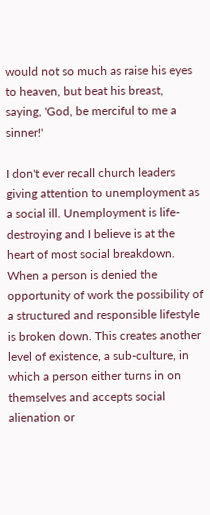would not so much as raise his eyes to heaven, but beat his breast, saying, 'God, be merciful to me a sinner!'

I don't ever recall church leaders giving attention to unemployment as a social ill. Unemployment is life-destroying and I believe is at the heart of most social breakdown. When a person is denied the opportunity of work the possibility of a structured and responsible lifestyle is broken down. This creates another level of existence, a sub-culture, in which a person either turns in on themselves and accepts social alienation or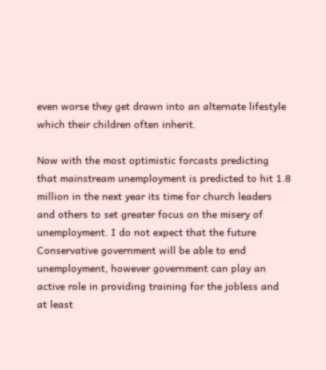even worse they get drawn into an alternate lifestyle which their children often inherit.

Now with the most optimistic forcasts predicting that mainstream unemployment is predicted to hit 1.8 million in the next year its time for church leaders and others to set greater focus on the misery of unemployment. I do not expect that the future Conservative government will be able to end unemployment, however government can play an active role in providing training for the jobless and at least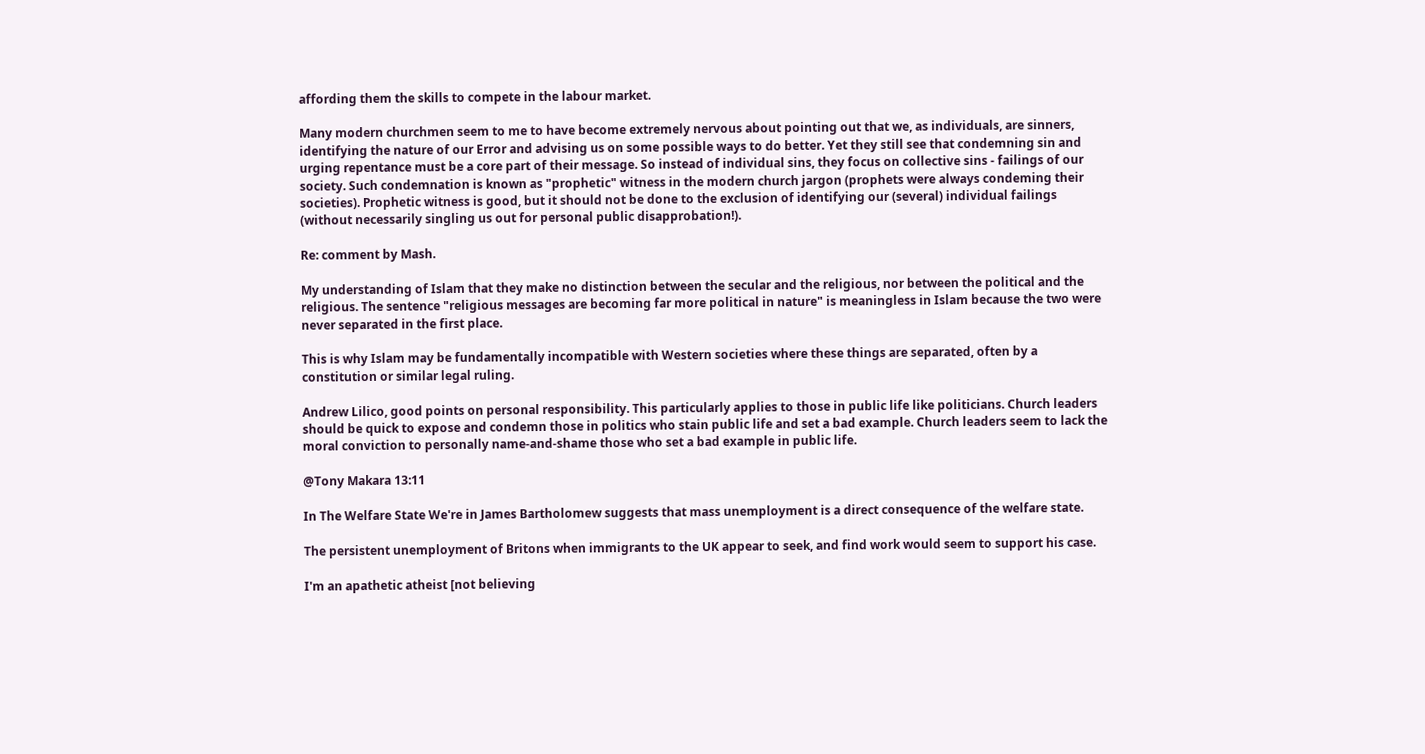affording them the skills to compete in the labour market.

Many modern churchmen seem to me to have become extremely nervous about pointing out that we, as individuals, are sinners, identifying the nature of our Error and advising us on some possible ways to do better. Yet they still see that condemning sin and urging repentance must be a core part of their message. So instead of individual sins, they focus on collective sins - failings of our society. Such condemnation is known as "prophetic" witness in the modern church jargon (prophets were always condeming their societies). Prophetic witness is good, but it should not be done to the exclusion of identifying our (several) individual failings (without necessarily singling us out for personal public disapprobation!).

Re: comment by Mash.

My understanding of Islam that they make no distinction between the secular and the religious, nor between the political and the religious. The sentence "religious messages are becoming far more political in nature" is meaningless in Islam because the two were never separated in the first place.

This is why Islam may be fundamentally incompatible with Western societies where these things are separated, often by a constitution or similar legal ruling.

Andrew Lilico, good points on personal responsibility. This particularly applies to those in public life like politicians. Church leaders should be quick to expose and condemn those in politics who stain public life and set a bad example. Church leaders seem to lack the moral conviction to personally name-and-shame those who set a bad example in public life.

@Tony Makara 13:11

In The Welfare State We're in James Bartholomew suggests that mass unemployment is a direct consequence of the welfare state.

The persistent unemployment of Britons when immigrants to the UK appear to seek, and find work would seem to support his case.

I'm an apathetic atheist [not believing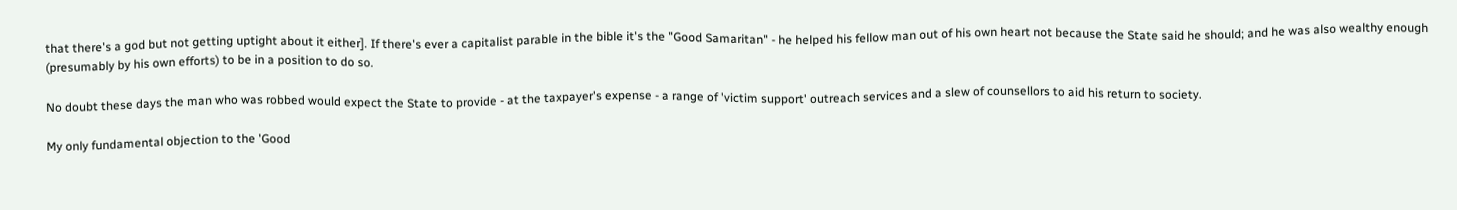that there's a god but not getting uptight about it either]. If there's ever a capitalist parable in the bible it's the "Good Samaritan" - he helped his fellow man out of his own heart not because the State said he should; and he was also wealthy enough (presumably by his own efforts) to be in a position to do so.

No doubt these days the man who was robbed would expect the State to provide - at the taxpayer's expense - a range of 'victim support' outreach services and a slew of counsellors to aid his return to society.

My only fundamental objection to the 'Good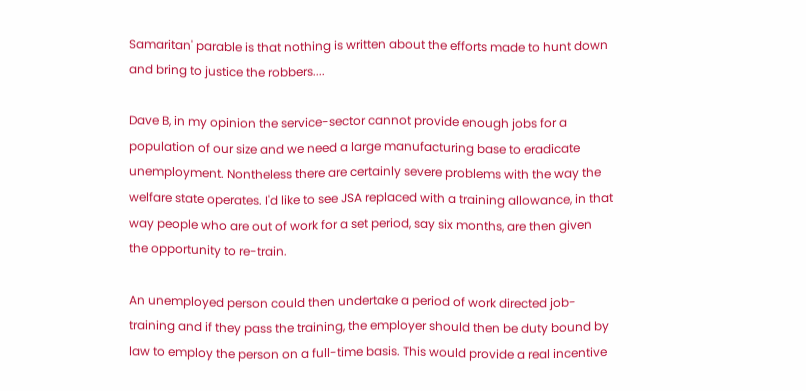Samaritan' parable is that nothing is written about the efforts made to hunt down and bring to justice the robbers....

Dave B, in my opinion the service-sector cannot provide enough jobs for a population of our size and we need a large manufacturing base to eradicate unemployment. Nontheless there are certainly severe problems with the way the welfare state operates. I'd like to see JSA replaced with a training allowance, in that way people who are out of work for a set period, say six months, are then given the opportunity to re-train.

An unemployed person could then undertake a period of work directed job-training and if they pass the training, the employer should then be duty bound by law to employ the person on a full-time basis. This would provide a real incentive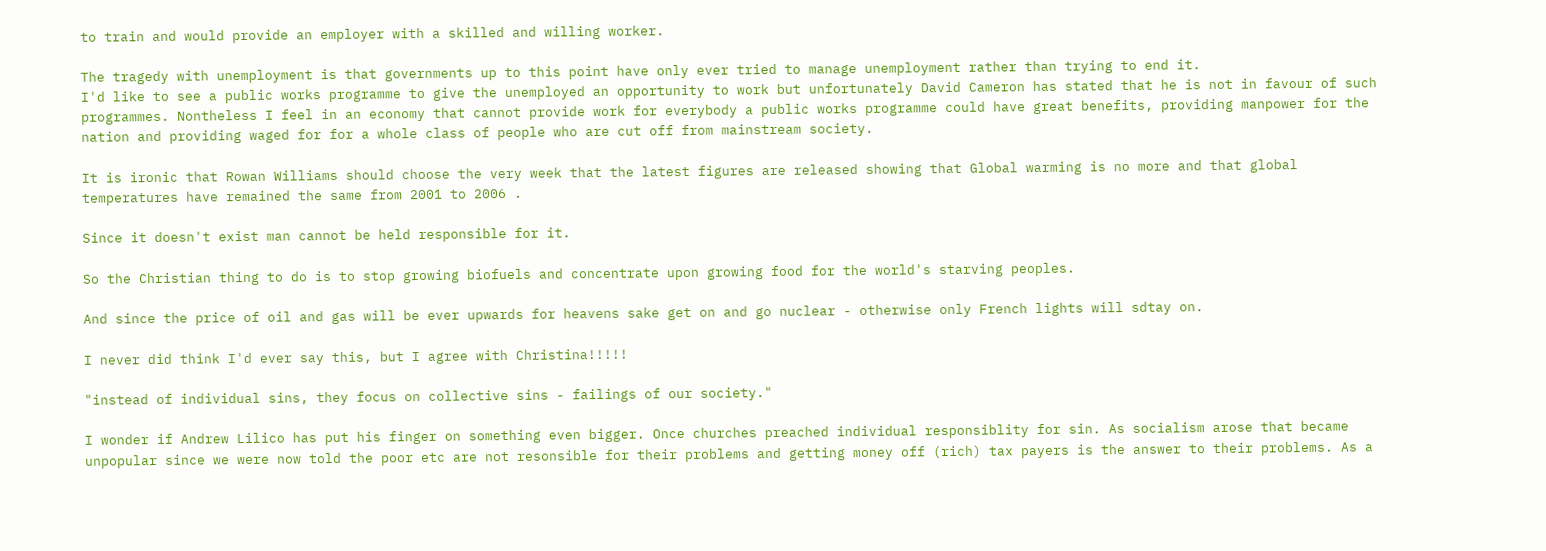to train and would provide an employer with a skilled and willing worker.

The tragedy with unemployment is that governments up to this point have only ever tried to manage unemployment rather than trying to end it.
I'd like to see a public works programme to give the unemployed an opportunity to work but unfortunately David Cameron has stated that he is not in favour of such programmes. Nontheless I feel in an economy that cannot provide work for everybody a public works programme could have great benefits, providing manpower for the nation and providing waged for for a whole class of people who are cut off from mainstream society.

It is ironic that Rowan Williams should choose the very week that the latest figures are released showing that Global warming is no more and that global temperatures have remained the same from 2001 to 2006 .

Since it doesn't exist man cannot be held responsible for it.

So the Christian thing to do is to stop growing biofuels and concentrate upon growing food for the world's starving peoples.

And since the price of oil and gas will be ever upwards for heavens sake get on and go nuclear - otherwise only French lights will sdtay on.

I never did think I'd ever say this, but I agree with Christina!!!!!

"instead of individual sins, they focus on collective sins - failings of our society."

I wonder if Andrew Lilico has put his finger on something even bigger. Once churches preached individual responsiblity for sin. As socialism arose that became unpopular since we were now told the poor etc are not resonsible for their problems and getting money off (rich) tax payers is the answer to their problems. As a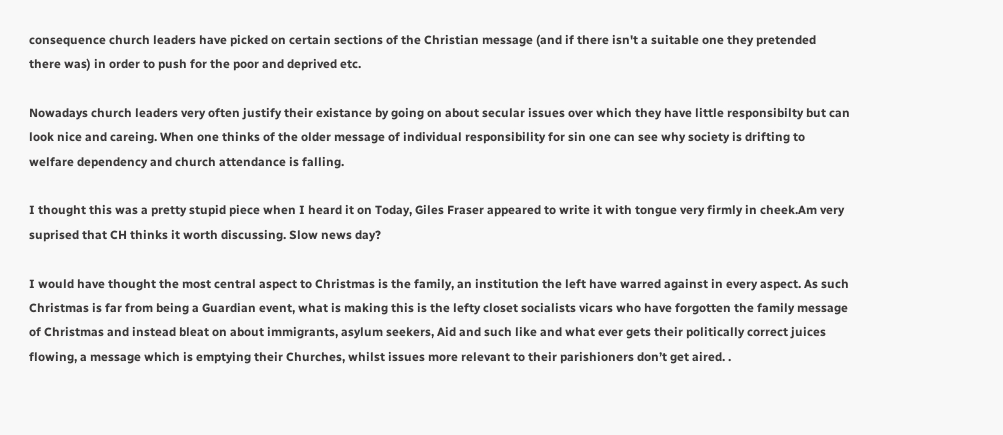consequence church leaders have picked on certain sections of the Christian message (and if there isn't a suitable one they pretended there was) in order to push for the poor and deprived etc.

Nowadays church leaders very often justify their existance by going on about secular issues over which they have little responsibilty but can look nice and careing. When one thinks of the older message of individual responsibility for sin one can see why society is drifting to welfare dependency and church attendance is falling.

I thought this was a pretty stupid piece when I heard it on Today, Giles Fraser appeared to write it with tongue very firmly in cheek.Am very suprised that CH thinks it worth discussing. Slow news day?

I would have thought the most central aspect to Christmas is the family, an institution the left have warred against in every aspect. As such Christmas is far from being a Guardian event, what is making this is the lefty closet socialists vicars who have forgotten the family message of Christmas and instead bleat on about immigrants, asylum seekers, Aid and such like and what ever gets their politically correct juices flowing, a message which is emptying their Churches, whilst issues more relevant to their parishioners don’t get aired. .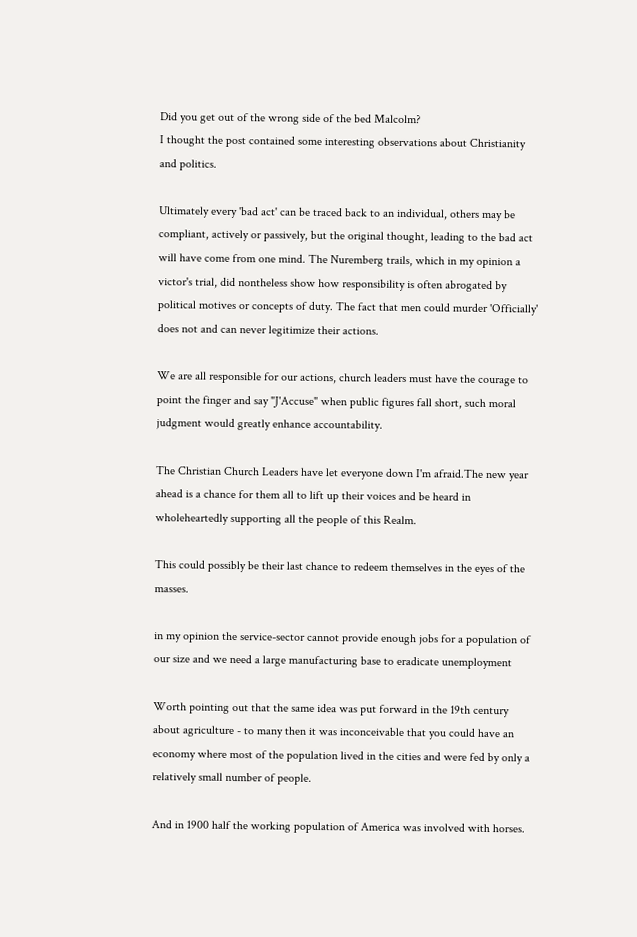Did you get out of the wrong side of the bed Malcolm?
I thought the post contained some interesting observations about Christianity and politics.

Ultimately every 'bad act' can be traced back to an individual, others may be compliant, actively or passively, but the original thought, leading to the bad act will have come from one mind. The Nuremberg trails, which in my opinion a victor's trial, did nontheless show how responsibility is often abrogated by political motives or concepts of duty. The fact that men could murder 'Officially' does not and can never legitimize their actions.

We are all responsible for our actions, church leaders must have the courage to point the finger and say "J'Accuse" when public figures fall short, such moral judgment would greatly enhance accountability.

The Christian Church Leaders have let everyone down I'm afraid.The new year ahead is a chance for them all to lift up their voices and be heard in wholeheartedly supporting all the people of this Realm.

This could possibly be their last chance to redeem themselves in the eyes of the masses.

in my opinion the service-sector cannot provide enough jobs for a population of our size and we need a large manufacturing base to eradicate unemployment

Worth pointing out that the same idea was put forward in the 19th century about agriculture - to many then it was inconceivable that you could have an economy where most of the population lived in the cities and were fed by only a relatively small number of people.

And in 1900 half the working population of America was involved with horses.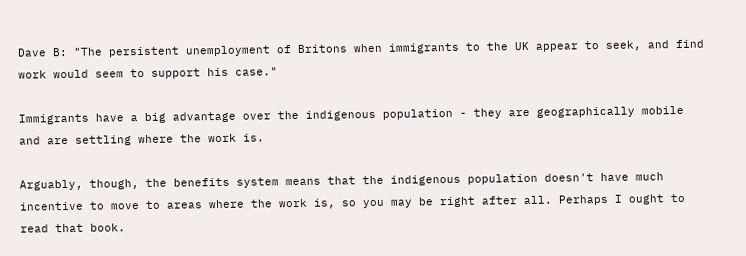Dave B: "The persistent unemployment of Britons when immigrants to the UK appear to seek, and find work would seem to support his case."

Immigrants have a big advantage over the indigenous population - they are geographically mobile and are settling where the work is.

Arguably, though, the benefits system means that the indigenous population doesn't have much incentive to move to areas where the work is, so you may be right after all. Perhaps I ought to read that book.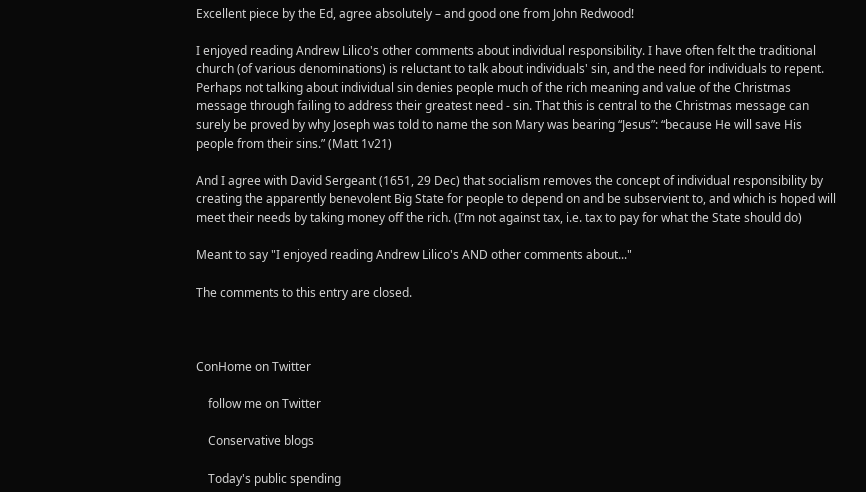Excellent piece by the Ed, agree absolutely – and good one from John Redwood!

I enjoyed reading Andrew Lilico's other comments about individual responsibility. I have often felt the traditional church (of various denominations) is reluctant to talk about individuals' sin, and the need for individuals to repent. Perhaps not talking about individual sin denies people much of the rich meaning and value of the Christmas message through failing to address their greatest need - sin. That this is central to the Christmas message can surely be proved by why Joseph was told to name the son Mary was bearing “Jesus”: “because He will save His people from their sins.” (Matt 1v21)

And I agree with David Sergeant (1651, 29 Dec) that socialism removes the concept of individual responsibility by creating the apparently benevolent Big State for people to depend on and be subservient to, and which is hoped will meet their needs by taking money off the rich. (I’m not against tax, i.e. tax to pay for what the State should do)

Meant to say "I enjoyed reading Andrew Lilico's AND other comments about..."

The comments to this entry are closed.



ConHome on Twitter

    follow me on Twitter

    Conservative blogs

    Today's public spending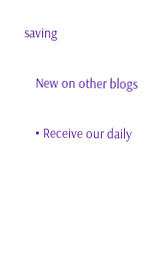saving

    New on other blogs

    • Receive our daily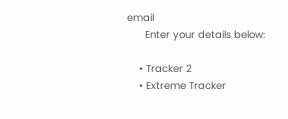email
      Enter your details below:

    • Tracker 2
    • Extreme Tracker